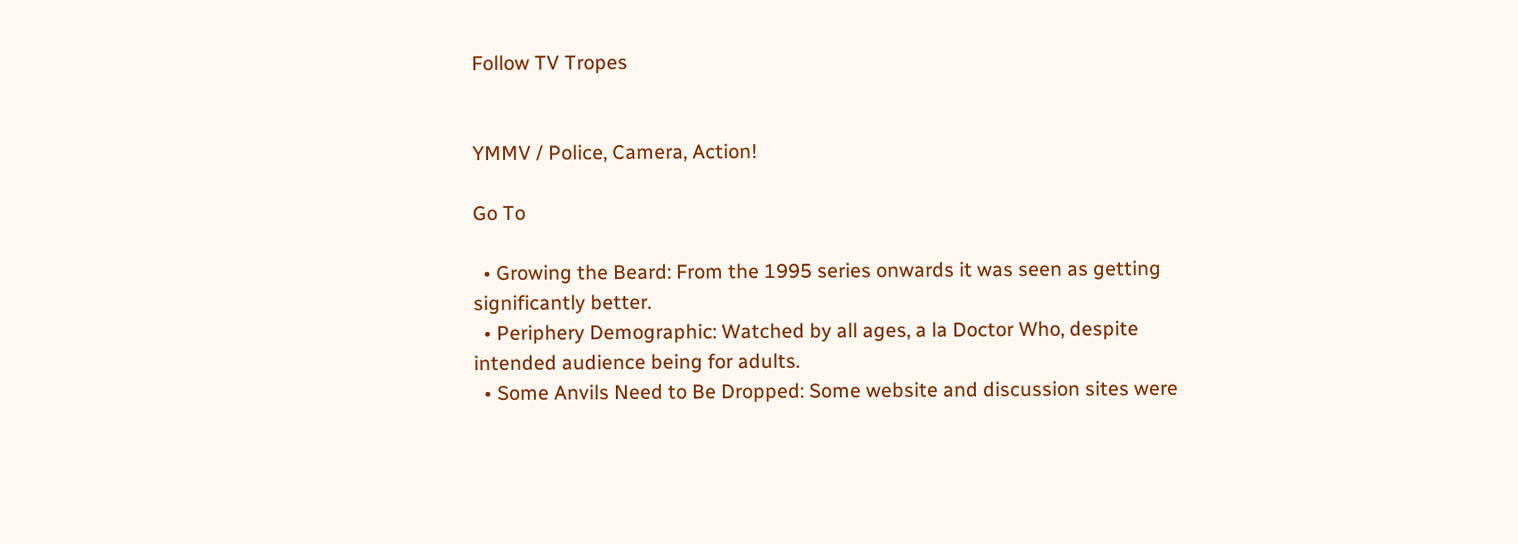Follow TV Tropes


YMMV / Police, Camera, Action!

Go To

  • Growing the Beard: From the 1995 series onwards it was seen as getting significantly better.
  • Periphery Demographic: Watched by all ages, a la Doctor Who, despite intended audience being for adults.
  • Some Anvils Need to Be Dropped: Some website and discussion sites were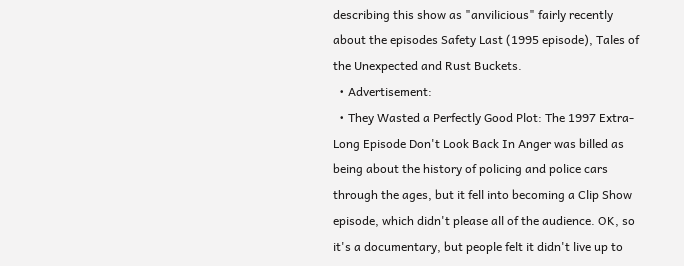describing this show as "anvilicious" fairly recently about the episodes Safety Last (1995 episode), Tales of the Unexpected and Rust Buckets.
  • Advertisement:
  • They Wasted a Perfectly Good Plot: The 1997 Extra-Long Episode Don't Look Back In Anger was billed as being about the history of policing and police cars through the ages, but it fell into becoming a Clip Show episode, which didn't please all of the audience. OK, so it's a documentary, but people felt it didn't live up to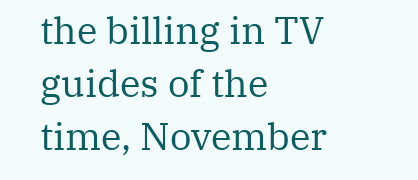the billing in TV guides of the time, November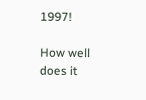1997!

How well does it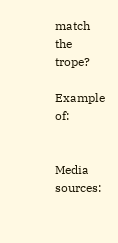match the trope?

Example of:


Media sources: